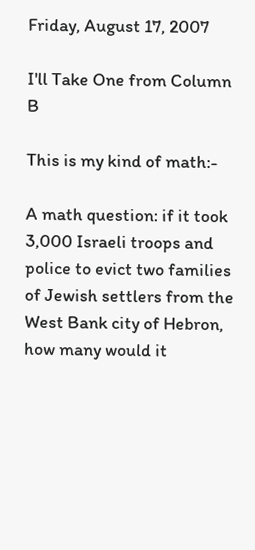Friday, August 17, 2007

I'll Take One from Column B

This is my kind of math:-

A math question: if it took 3,000 Israeli troops and police to evict two families of Jewish settlers from the West Bank city of Hebron, how many would it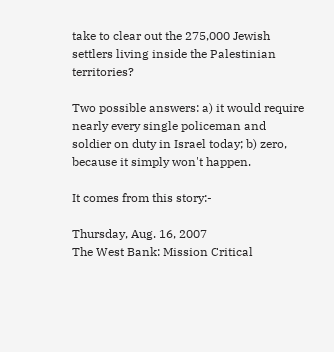take to clear out the 275,000 Jewish settlers living inside the Palestinian territories?

Two possible answers: a) it would require nearly every single policeman and soldier on duty in Israel today; b) zero, because it simply won't happen.

It comes from this story:-

Thursday, Aug. 16, 2007
The West Bank: Mission Critical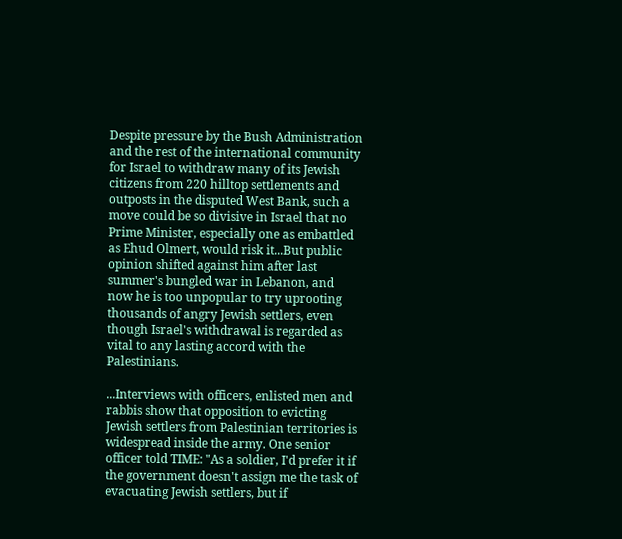Despite pressure by the Bush Administration and the rest of the international community for Israel to withdraw many of its Jewish citizens from 220 hilltop settlements and outposts in the disputed West Bank, such a move could be so divisive in Israel that no Prime Minister, especially one as embattled as Ehud Olmert, would risk it...But public opinion shifted against him after last summer's bungled war in Lebanon, and now he is too unpopular to try uprooting thousands of angry Jewish settlers, even though Israel's withdrawal is regarded as vital to any lasting accord with the Palestinians.

...Interviews with officers, enlisted men and rabbis show that opposition to evicting Jewish settlers from Palestinian territories is widespread inside the army. One senior officer told TIME: "As a soldier, I'd prefer it if the government doesn't assign me the task of evacuating Jewish settlers, but if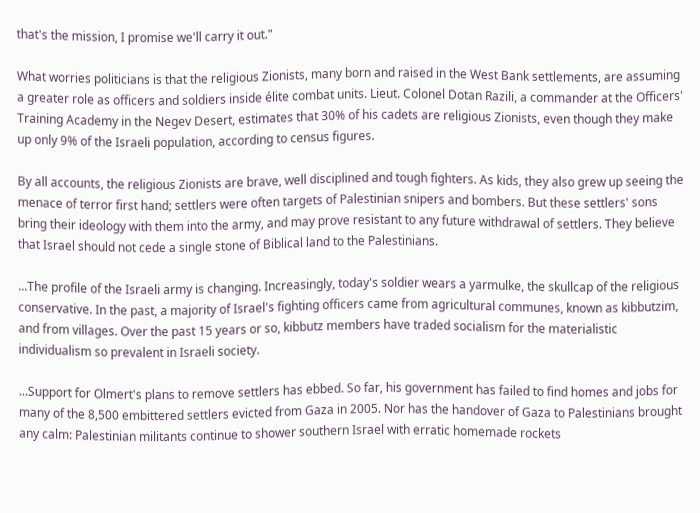that's the mission, I promise we'll carry it out."

What worries politicians is that the religious Zionists, many born and raised in the West Bank settlements, are assuming a greater role as officers and soldiers inside élite combat units. Lieut. Colonel Dotan Razili, a commander at the Officers' Training Academy in the Negev Desert, estimates that 30% of his cadets are religious Zionists, even though they make up only 9% of the Israeli population, according to census figures.

By all accounts, the religious Zionists are brave, well disciplined and tough fighters. As kids, they also grew up seeing the menace of terror first hand; settlers were often targets of Palestinian snipers and bombers. But these settlers' sons bring their ideology with them into the army, and may prove resistant to any future withdrawal of settlers. They believe that Israel should not cede a single stone of Biblical land to the Palestinians.

...The profile of the Israeli army is changing. Increasingly, today's soldier wears a yarmulke, the skullcap of the religious conservative. In the past, a majority of Israel's fighting officers came from agricultural communes, known as kibbutzim, and from villages. Over the past 15 years or so, kibbutz members have traded socialism for the materialistic individualism so prevalent in Israeli society.

...Support for Olmert's plans to remove settlers has ebbed. So far, his government has failed to find homes and jobs for many of the 8,500 embittered settlers evicted from Gaza in 2005. Nor has the handover of Gaza to Palestinians brought any calm: Palestinian militants continue to shower southern Israel with erratic homemade rockets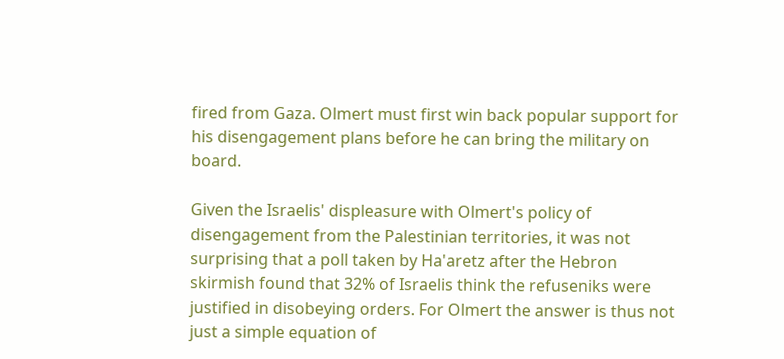fired from Gaza. Olmert must first win back popular support for his disengagement plans before he can bring the military on board.

Given the Israelis' displeasure with Olmert's policy of disengagement from the Palestinian territories, it was not surprising that a poll taken by Ha'aretz after the Hebron skirmish found that 32% of Israelis think the refuseniks were justified in disobeying orders. For Olmert the answer is thus not just a simple equation of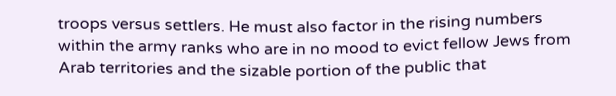troops versus settlers. He must also factor in the rising numbers within the army ranks who are in no mood to evict fellow Jews from Arab territories and the sizable portion of the public that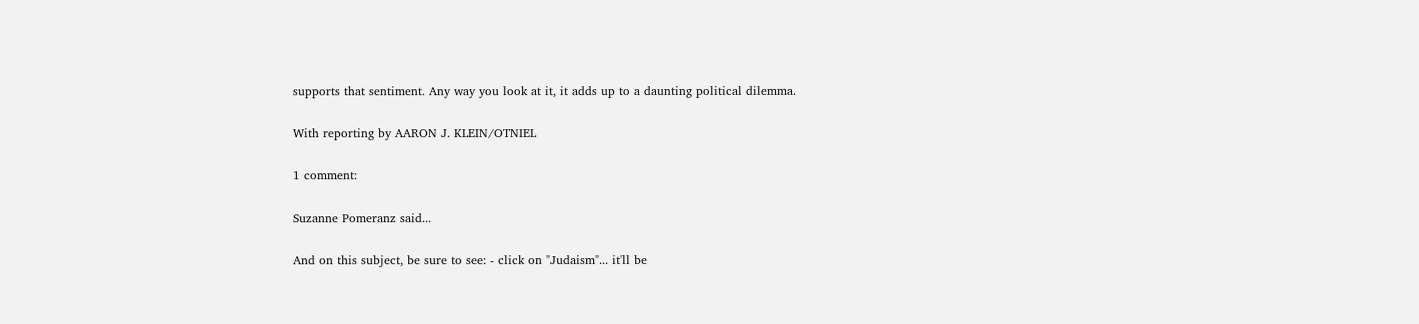supports that sentiment. Any way you look at it, it adds up to a daunting political dilemma.

With reporting by AARON J. KLEIN/OTNIEL

1 comment:

Suzanne Pomeranz said...

And on this subject, be sure to see: - click on "Judaism"... it'll be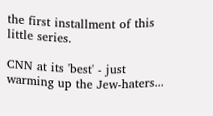the first installment of this little series.

CNN at its 'best' - just warming up the Jew-haters...